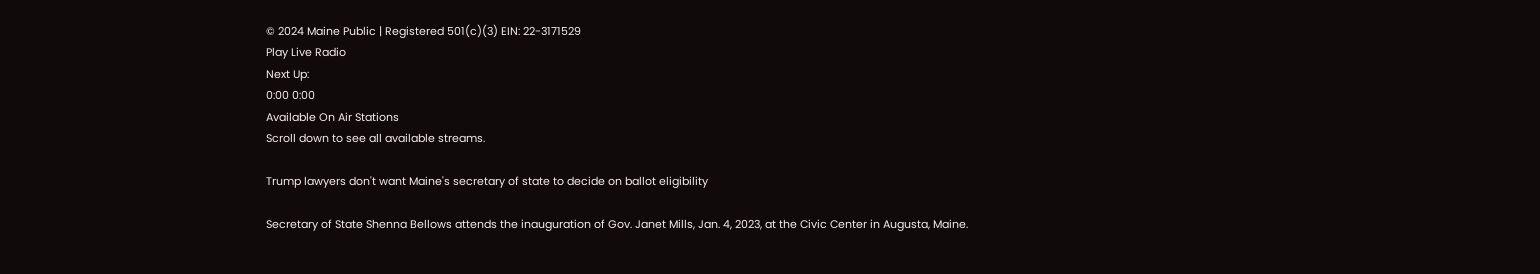© 2024 Maine Public | Registered 501(c)(3) EIN: 22-3171529
Play Live Radio
Next Up:
0:00 0:00
Available On Air Stations
Scroll down to see all available streams.

Trump lawyers don't want Maine's secretary of state to decide on ballot eligibility

Secretary of State Shenna Bellows attends the inauguration of Gov. Janet Mills, Jan. 4, 2023, at the Civic Center in Augusta, Maine.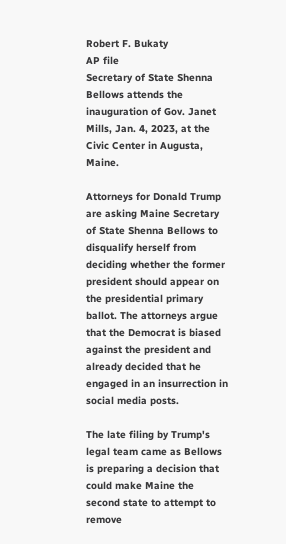Robert F. Bukaty
AP file
Secretary of State Shenna Bellows attends the inauguration of Gov. Janet Mills, Jan. 4, 2023, at the Civic Center in Augusta, Maine.

Attorneys for Donald Trump are asking Maine Secretary of State Shenna Bellows to disqualify herself from deciding whether the former president should appear on the presidential primary ballot. The attorneys argue that the Democrat is biased against the president and already decided that he engaged in an insurrection in social media posts.

The late filing by Trump's legal team came as Bellows is preparing a decision that could make Maine the second state to attempt to remove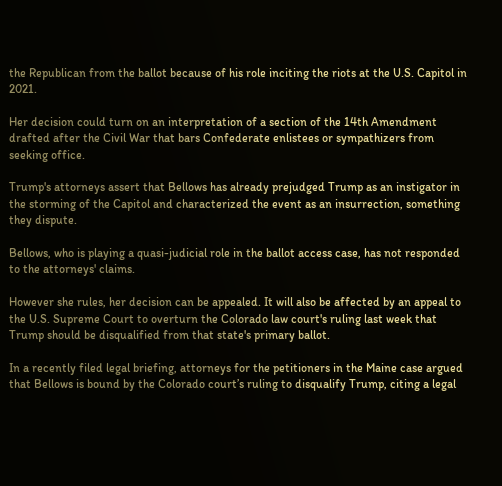the Republican from the ballot because of his role inciting the riots at the U.S. Capitol in 2021.

Her decision could turn on an interpretation of a section of the 14th Amendment drafted after the Civil War that bars Confederate enlistees or sympathizers from seeking office.

Trump's attorneys assert that Bellows has already prejudged Trump as an instigator in the storming of the Capitol and characterized the event as an insurrection, something they dispute.

Bellows, who is playing a quasi-judicial role in the ballot access case, has not responded to the attorneys' claims.

However she rules, her decision can be appealed. It will also be affected by an appeal to the U.S. Supreme Court to overturn the Colorado law court's ruling last week that Trump should be disqualified from that state's primary ballot.

In a recently filed legal briefing, attorneys for the petitioners in the Maine case argued that Bellows is bound by the Colorado court’s ruling to disqualify Trump, citing a legal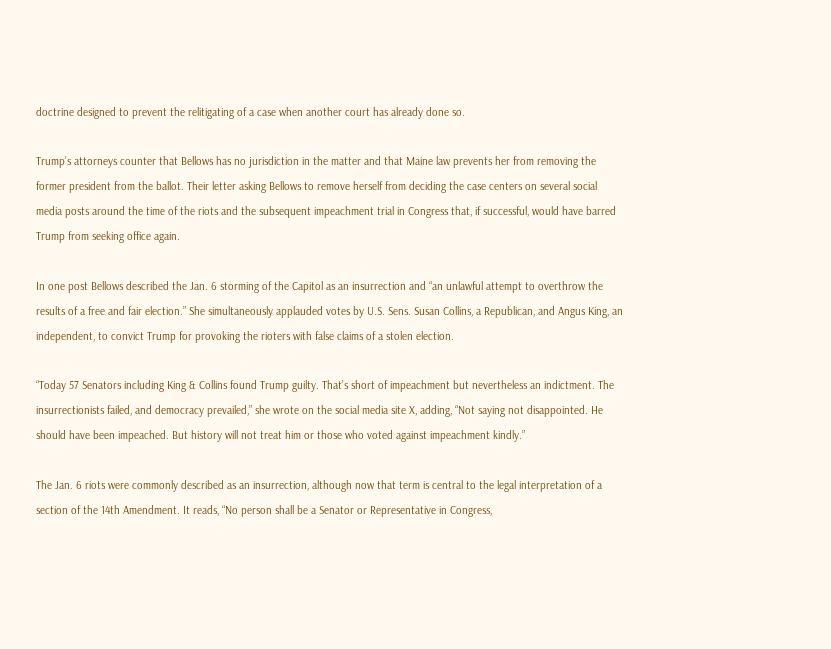doctrine designed to prevent the relitigating of a case when another court has already done so.

Trump’s attorneys counter that Bellows has no jurisdiction in the matter and that Maine law prevents her from removing the former president from the ballot. Their letter asking Bellows to remove herself from deciding the case centers on several social media posts around the time of the riots and the subsequent impeachment trial in Congress that, if successful, would have barred Trump from seeking office again.

In one post Bellows described the Jan. 6 storming of the Capitol as an insurrection and “an unlawful attempt to overthrow the results of a free and fair election.” She simultaneously applauded votes by U.S. Sens. Susan Collins, a Republican, and Angus King, an independent, to convict Trump for provoking the rioters with false claims of a stolen election.

“Today 57 Senators including King & Collins found Trump guilty. That’s short of impeachment but nevertheless an indictment. The insurrectionists failed, and democracy prevailed,” she wrote on the social media site X, adding, “Not saying not disappointed. He should have been impeached. But history will not treat him or those who voted against impeachment kindly.”

The Jan. 6 riots were commonly described as an insurrection, although now that term is central to the legal interpretation of a section of the 14th Amendment. It reads, “No person shall be a Senator or Representative in Congress,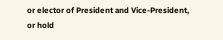or elector of President and Vice-President, or hold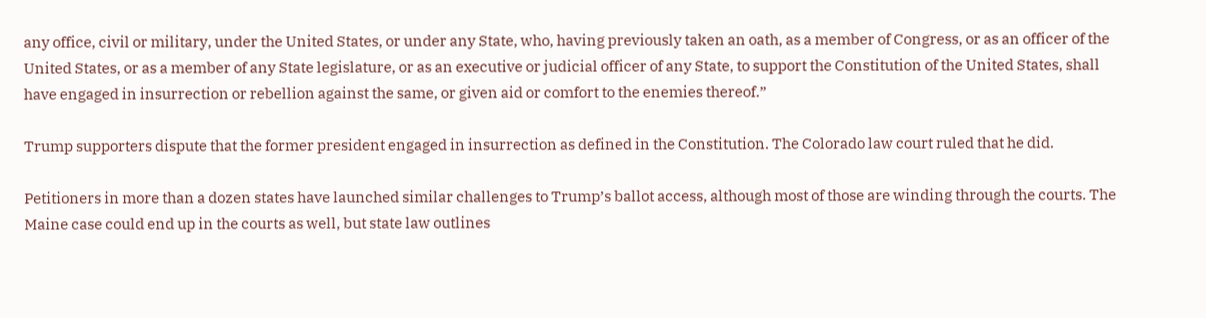any office, civil or military, under the United States, or under any State, who, having previously taken an oath, as a member of Congress, or as an officer of the United States, or as a member of any State legislature, or as an executive or judicial officer of any State, to support the Constitution of the United States, shall have engaged in insurrection or rebellion against the same, or given aid or comfort to the enemies thereof.”

Trump supporters dispute that the former president engaged in insurrection as defined in the Constitution. The Colorado law court ruled that he did.

Petitioners in more than a dozen states have launched similar challenges to Trump’s ballot access, although most of those are winding through the courts. The Maine case could end up in the courts as well, but state law outlines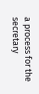a process for the secretary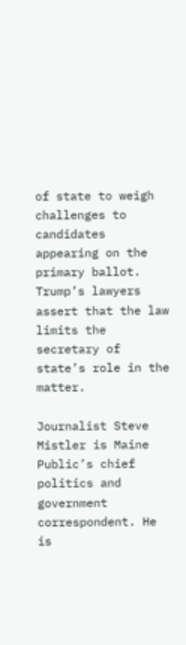of state to weigh challenges to candidates appearing on the primary ballot. Trump’s lawyers assert that the law limits the secretary of state’s role in the matter.

Journalist Steve Mistler is Maine Public’s chief politics and government correspondent. He is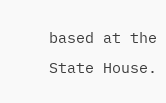based at the State House.